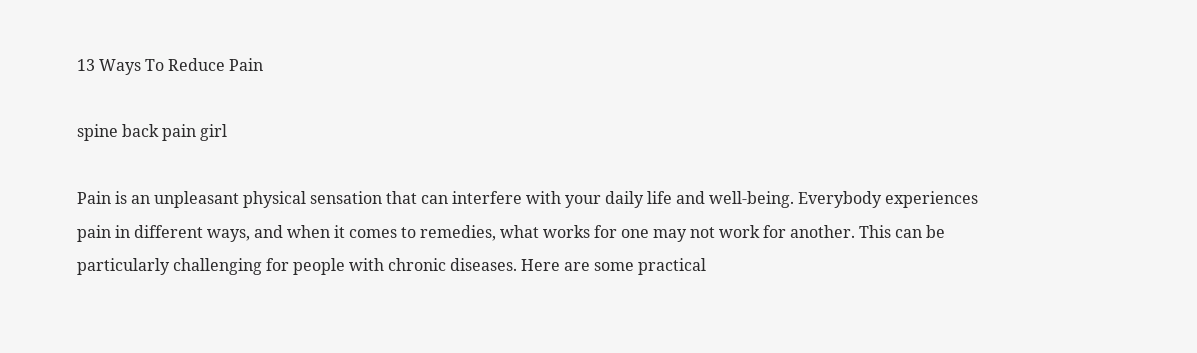13 Ways To Reduce Pain

spine back pain girl

Pain is an unpleasant physical sensation that can interfere with your daily life and well-being. Everybody experiences pain in different ways, and when it comes to remedies, what works for one may not work for another. This can be particularly challenging for people with chronic diseases. Here are some practical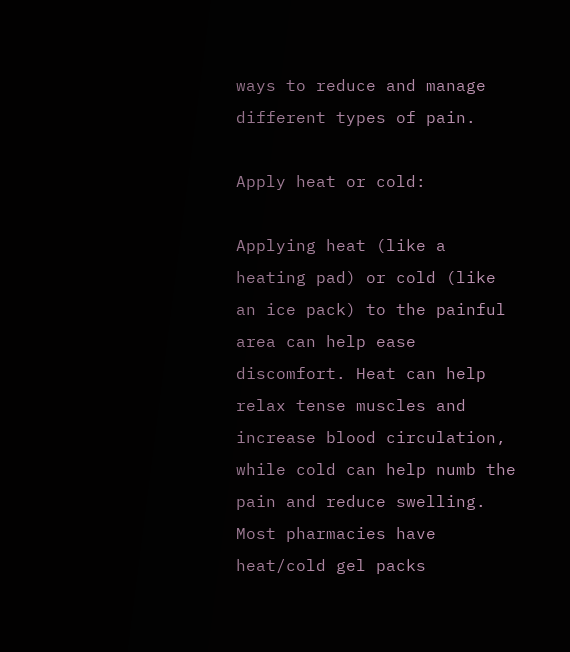ways to reduce and manage different types of pain.

Apply heat or cold:

Applying heat (like a heating pad) or cold (like an ice pack) to the painful area can help ease discomfort. Heat can help relax tense muscles and increase blood circulation, while cold can help numb the pain and reduce swelling. Most pharmacies have heat/cold gel packs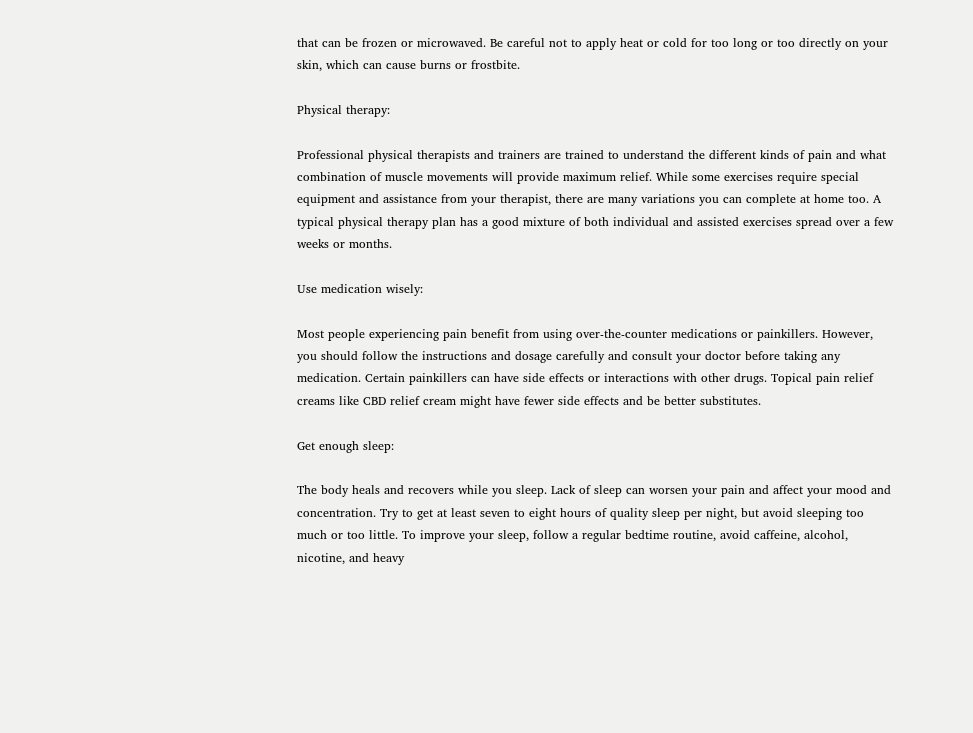that can be frozen or microwaved. Be careful not to apply heat or cold for too long or too directly on your skin, which can cause burns or frostbite.

Physical therapy:

Professional physical therapists and trainers are trained to understand the different kinds of pain and what combination of muscle movements will provide maximum relief. While some exercises require special equipment and assistance from your therapist, there are many variations you can complete at home too. A typical physical therapy plan has a good mixture of both individual and assisted exercises spread over a few weeks or months.

Use medication wisely:

Most people experiencing pain benefit from using over-the-counter medications or painkillers. However, you should follow the instructions and dosage carefully and consult your doctor before taking any medication. Certain painkillers can have side effects or interactions with other drugs. Topical pain relief creams like CBD relief cream might have fewer side effects and be better substitutes.

Get enough sleep:

The body heals and recovers while you sleep. Lack of sleep can worsen your pain and affect your mood and concentration. Try to get at least seven to eight hours of quality sleep per night, but avoid sleeping too much or too little. To improve your sleep, follow a regular bedtime routine, avoid caffeine, alcohol, nicotine, and heavy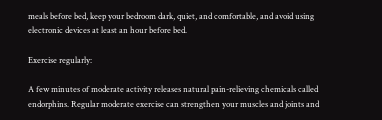meals before bed, keep your bedroom dark, quiet, and comfortable, and avoid using electronic devices at least an hour before bed.

Exercise regularly:

A few minutes of moderate activity releases natural pain-relieving chemicals called endorphins. Regular moderate exercise can strengthen your muscles and joints and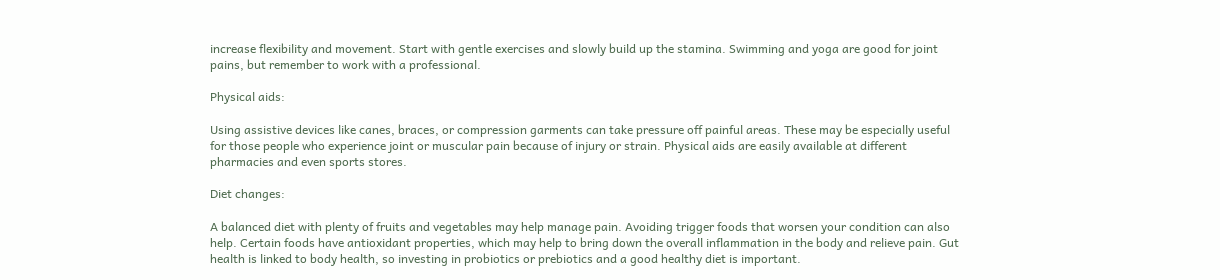increase flexibility and movement. Start with gentle exercises and slowly build up the stamina. Swimming and yoga are good for joint pains, but remember to work with a professional.

Physical aids:

Using assistive devices like canes, braces, or compression garments can take pressure off painful areas. These may be especially useful for those people who experience joint or muscular pain because of injury or strain. Physical aids are easily available at different pharmacies and even sports stores.

Diet changes:

A balanced diet with plenty of fruits and vegetables may help manage pain. Avoiding trigger foods that worsen your condition can also help. Certain foods have antioxidant properties, which may help to bring down the overall inflammation in the body and relieve pain. Gut health is linked to body health, so investing in probiotics or prebiotics and a good healthy diet is important.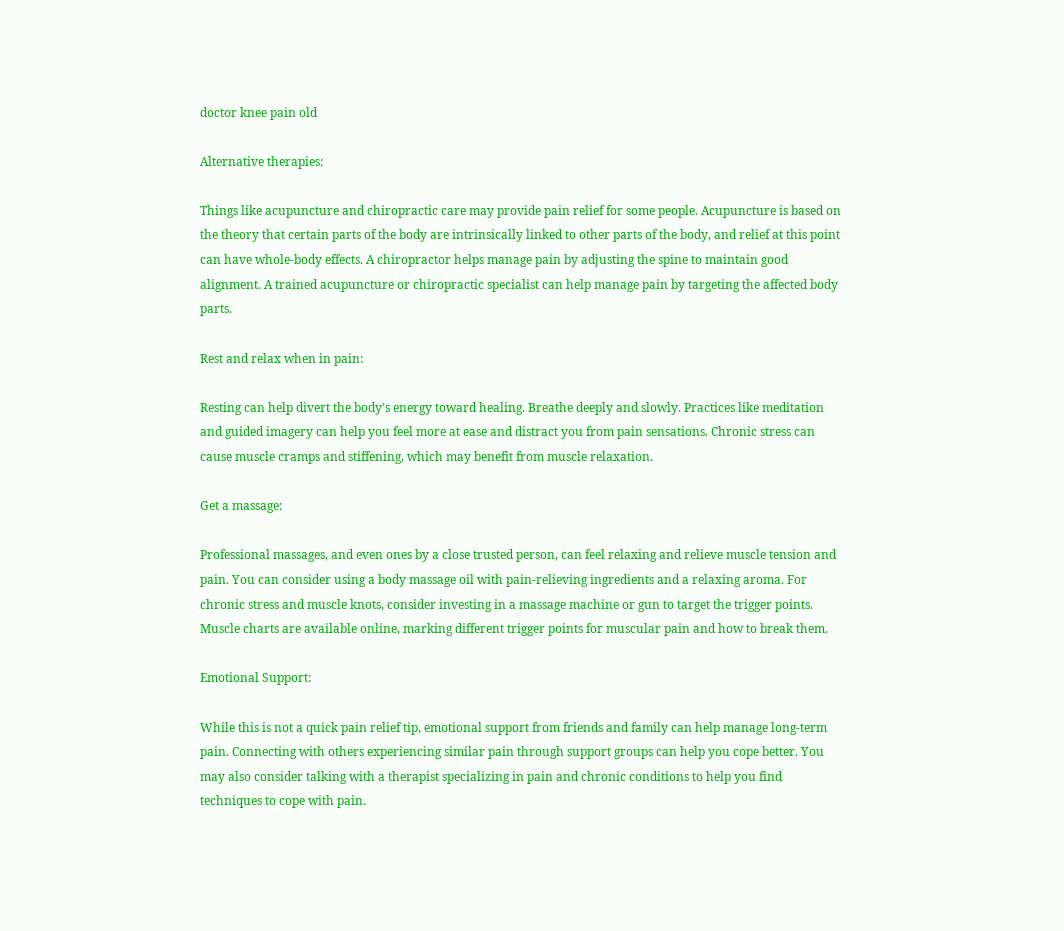doctor knee pain old

Alternative therapies:

Things like acupuncture and chiropractic care may provide pain relief for some people. Acupuncture is based on the theory that certain parts of the body are intrinsically linked to other parts of the body, and relief at this point can have whole-body effects. A chiropractor helps manage pain by adjusting the spine to maintain good alignment. A trained acupuncture or chiropractic specialist can help manage pain by targeting the affected body parts.

Rest and relax when in pain:

Resting can help divert the body’s energy toward healing. Breathe deeply and slowly. Practices like meditation and guided imagery can help you feel more at ease and distract you from pain sensations. Chronic stress can cause muscle cramps and stiffening, which may benefit from muscle relaxation.

Get a massage:

Professional massages, and even ones by a close trusted person, can feel relaxing and relieve muscle tension and pain. You can consider using a body massage oil with pain-relieving ingredients and a relaxing aroma. For chronic stress and muscle knots, consider investing in a massage machine or gun to target the trigger points. Muscle charts are available online, marking different trigger points for muscular pain and how to break them.

Emotional Support:

While this is not a quick pain relief tip, emotional support from friends and family can help manage long-term pain. Connecting with others experiencing similar pain through support groups can help you cope better. You may also consider talking with a therapist specializing in pain and chronic conditions to help you find techniques to cope with pain.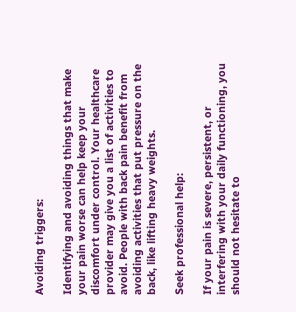Avoiding triggers:

Identifying and avoiding things that make your pain worse can help keep your discomfort under control. Your healthcare provider may give you a list of activities to avoid. People with back pain benefit from avoiding activities that put pressure on the back, like lifting heavy weights.

Seek professional help:

If your pain is severe, persistent, or interfering with your daily functioning, you should not hesitate to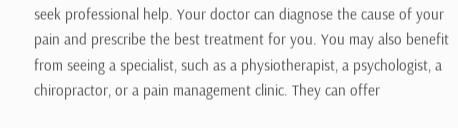seek professional help. Your doctor can diagnose the cause of your pain and prescribe the best treatment for you. You may also benefit from seeing a specialist, such as a physiotherapist, a psychologist, a chiropractor, or a pain management clinic. They can offer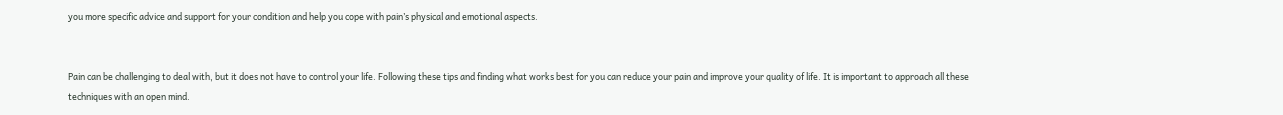you more specific advice and support for your condition and help you cope with pain’s physical and emotional aspects.


Pain can be challenging to deal with, but it does not have to control your life. Following these tips and finding what works best for you can reduce your pain and improve your quality of life. It is important to approach all these techniques with an open mind.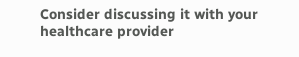Consider discussing it with your healthcare provider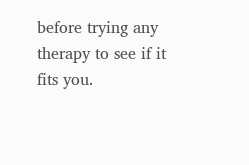before trying any therapy to see if it fits you.